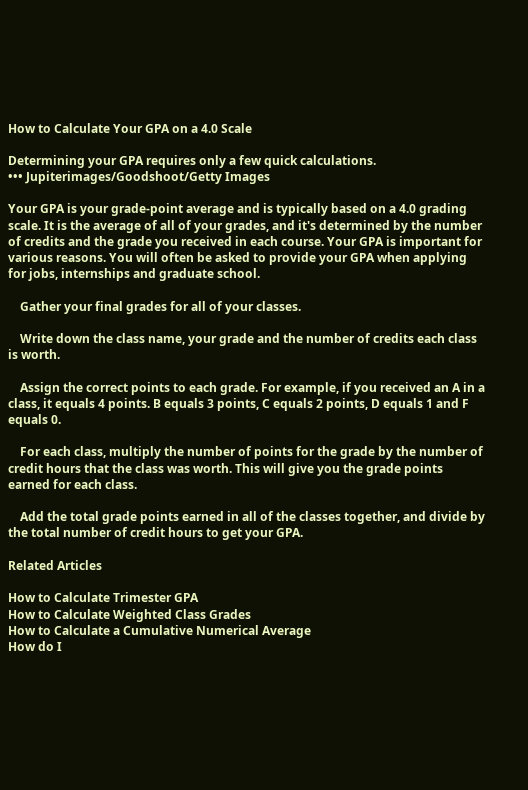How to Calculate Your GPA on a 4.0 Scale

Determining your GPA requires only a few quick calculations.
••• Jupiterimages/Goodshoot/Getty Images

Your GPA is your grade-point average and is typically based on a 4.0 grading scale. It is the average of all of your grades, and it's determined by the number of credits and the grade you received in each course. Your GPA is important for various reasons. You will often be asked to provide your GPA when applying for jobs, internships and graduate school.

    Gather your final grades for all of your classes.

    Write down the class name, your grade and the number of credits each class is worth.

    Assign the correct points to each grade. For example, if you received an A in a class, it equals 4 points. B equals 3 points, C equals 2 points, D equals 1 and F equals 0.

    For each class, multiply the number of points for the grade by the number of credit hours that the class was worth. This will give you the grade points earned for each class.

    Add the total grade points earned in all of the classes together, and divide by the total number of credit hours to get your GPA.

Related Articles

How to Calculate Trimester GPA
How to Calculate Weighted Class Grades
How to Calculate a Cumulative Numerical Average
How do I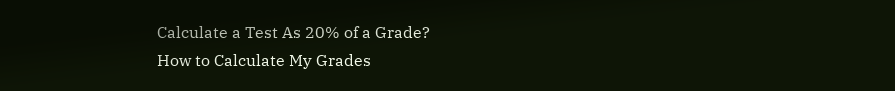Calculate a Test As 20% of a Grade?
How to Calculate My Grades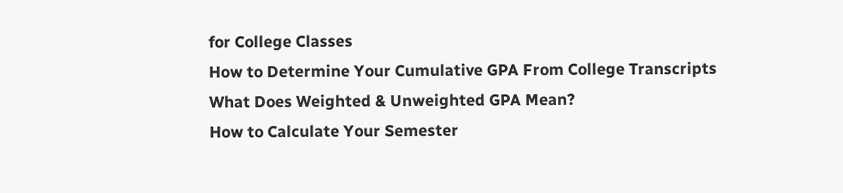for College Classes
How to Determine Your Cumulative GPA From College Transcripts
What Does Weighted & Unweighted GPA Mean?
How to Calculate Your Semester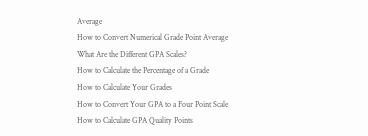Average
How to Convert Numerical Grade Point Average
What Are the Different GPA Scales?
How to Calculate the Percentage of a Grade
How to Calculate Your Grades
How to Convert Your GPA to a Four Point Scale
How to Calculate GPA Quality Points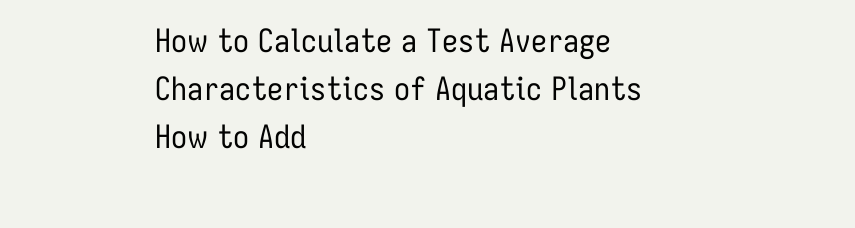How to Calculate a Test Average
Characteristics of Aquatic Plants
How to Add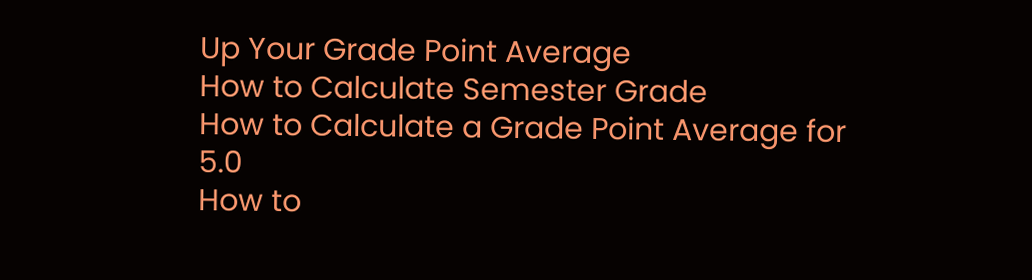Up Your Grade Point Average
How to Calculate Semester Grade
How to Calculate a Grade Point Average for 5.0
How to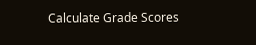Calculate Grade Scores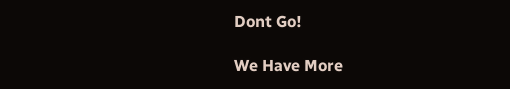Dont Go!

We Have More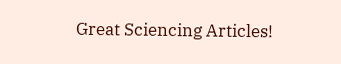Great Sciencing Articles!